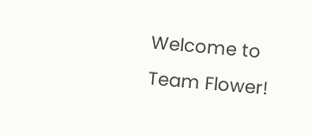Welcome to Team Flower!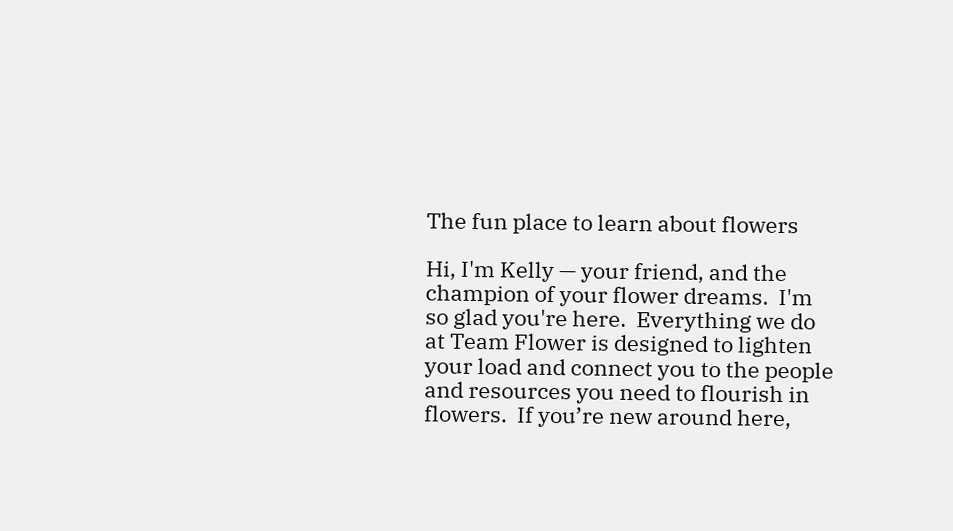The fun place to learn about flowers

Hi, I'm Kelly — your friend, and the champion of your flower dreams.  I'm so glad you're here.  Everything we do at Team Flower is designed to lighten your load and connect you to the people and resources you need to flourish in flowers.  If you’re new around here,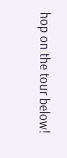hop on the tour below!